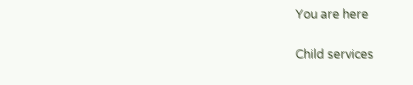You are here

Child services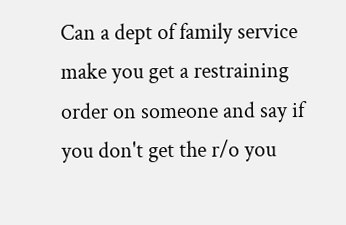Can a dept of family service make you get a restraining order on someone and say if you don't get the r/o you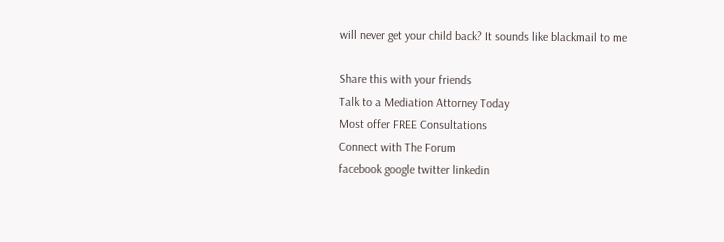will never get your child back? It sounds like blackmail to me

Share this with your friends
Talk to a Mediation Attorney Today
Most offer FREE Consultations
Connect with The Forum
facebook google twitter linkedin